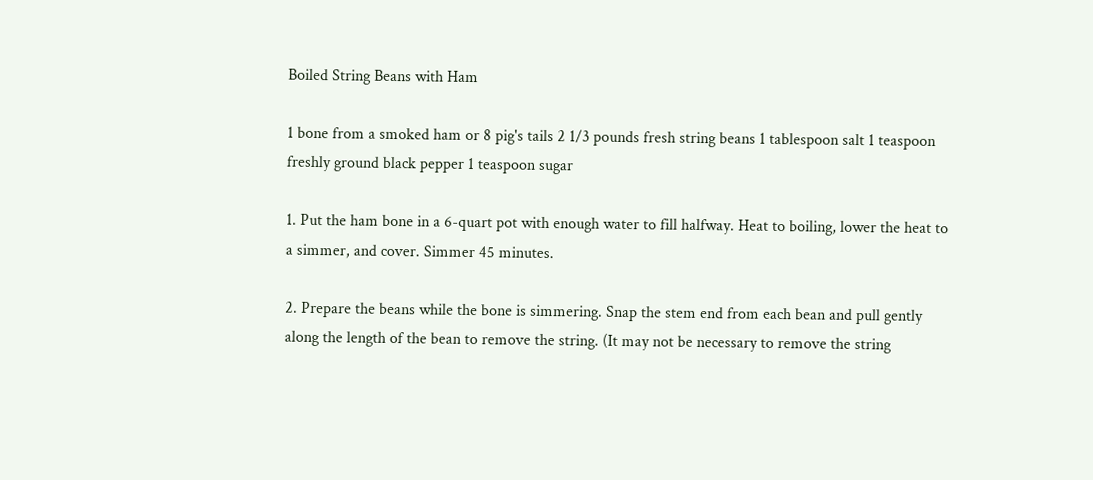Boiled String Beans with Ham

1 bone from a smoked ham or 8 pig's tails 2 1/3 pounds fresh string beans 1 tablespoon salt 1 teaspoon freshly ground black pepper 1 teaspoon sugar

1. Put the ham bone in a 6-quart pot with enough water to fill halfway. Heat to boiling, lower the heat to a simmer, and cover. Simmer 45 minutes.

2. Prepare the beans while the bone is simmering. Snap the stem end from each bean and pull gently along the length of the bean to remove the string. (It may not be necessary to remove the string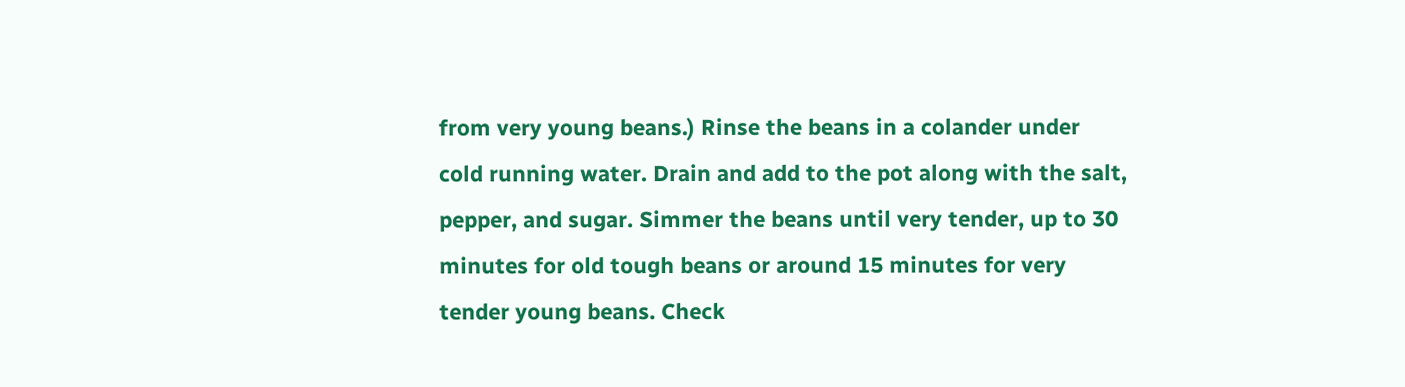from very young beans.) Rinse the beans in a colander under cold running water. Drain and add to the pot along with the salt, pepper, and sugar. Simmer the beans until very tender, up to 30 minutes for old tough beans or around 15 minutes for very tender young beans. Check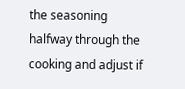the seasoning halfway through the cooking and adjust if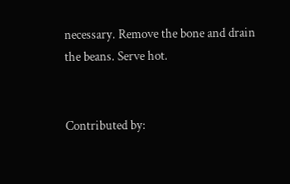necessary. Remove the bone and drain the beans. Serve hot.


Contributed by: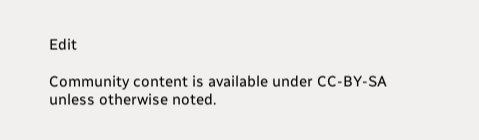Edit

Community content is available under CC-BY-SA unless otherwise noted.